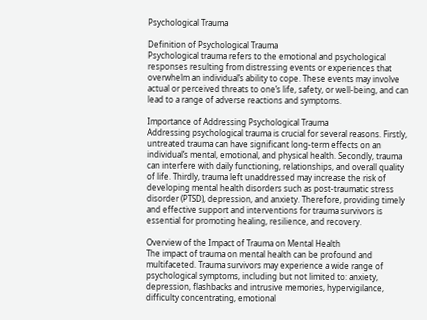Psychological Trauma

Definition of Psychological Trauma
Psychological trauma refers to the emotional and psychological responses resulting from distressing events or experiences that overwhelm an individual’s ability to cope. These events may involve actual or perceived threats to one’s life, safety, or well-being, and can lead to a range of adverse reactions and symptoms.

Importance of Addressing Psychological Trauma
Addressing psychological trauma is crucial for several reasons. Firstly, untreated trauma can have significant long-term effects on an individual’s mental, emotional, and physical health. Secondly, trauma can interfere with daily functioning, relationships, and overall quality of life. Thirdly, trauma left unaddressed may increase the risk of developing mental health disorders such as post-traumatic stress disorder (PTSD), depression, and anxiety. Therefore, providing timely and effective support and interventions for trauma survivors is essential for promoting healing, resilience, and recovery.

Overview of the Impact of Trauma on Mental Health
The impact of trauma on mental health can be profound and multifaceted. Trauma survivors may experience a wide range of psychological symptoms, including but not limited to: anxiety, depression, flashbacks and intrusive memories, hypervigilance, difficulty concentrating, emotional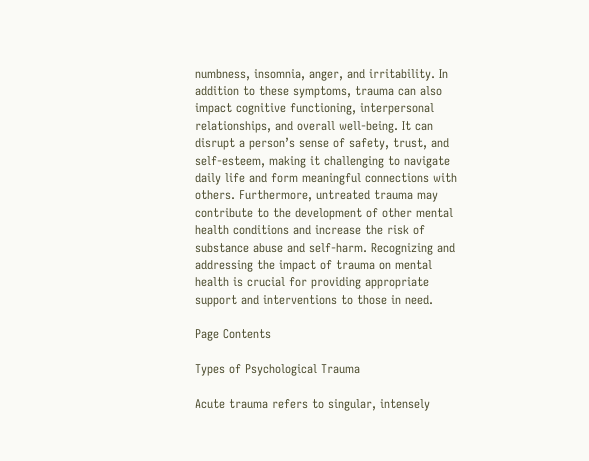numbness, insomnia, anger, and irritability. In addition to these symptoms, trauma can also impact cognitive functioning, interpersonal relationships, and overall well-being. It can disrupt a person’s sense of safety, trust, and self-esteem, making it challenging to navigate daily life and form meaningful connections with others. Furthermore, untreated trauma may contribute to the development of other mental health conditions and increase the risk of substance abuse and self-harm. Recognizing and addressing the impact of trauma on mental health is crucial for providing appropriate support and interventions to those in need.

Page Contents

Types of Psychological Trauma

Acute trauma refers to singular, intensely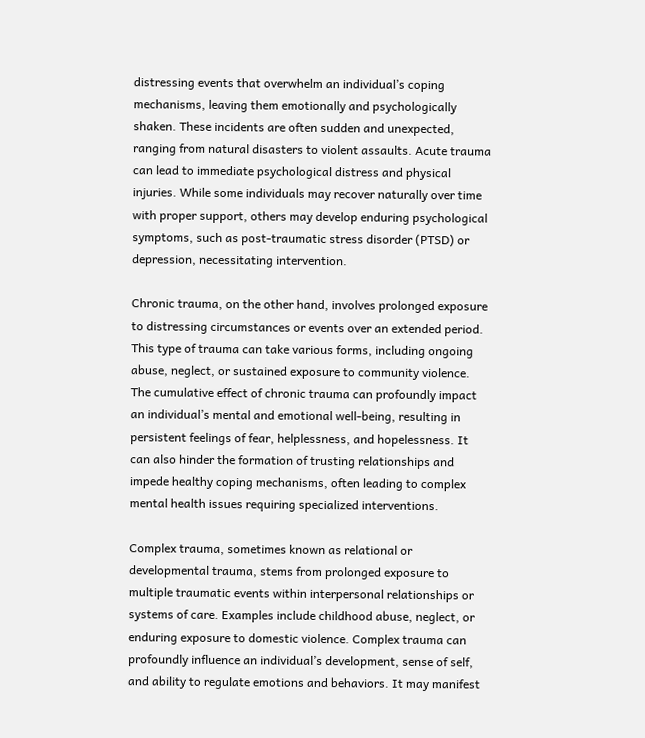distressing events that overwhelm an individual’s coping mechanisms, leaving them emotionally and psychologically shaken. These incidents are often sudden and unexpected, ranging from natural disasters to violent assaults. Acute trauma can lead to immediate psychological distress and physical injuries. While some individuals may recover naturally over time with proper support, others may develop enduring psychological symptoms, such as post-traumatic stress disorder (PTSD) or depression, necessitating intervention.

Chronic trauma, on the other hand, involves prolonged exposure to distressing circumstances or events over an extended period. This type of trauma can take various forms, including ongoing abuse, neglect, or sustained exposure to community violence. The cumulative effect of chronic trauma can profoundly impact an individual’s mental and emotional well-being, resulting in persistent feelings of fear, helplessness, and hopelessness. It can also hinder the formation of trusting relationships and impede healthy coping mechanisms, often leading to complex mental health issues requiring specialized interventions.

Complex trauma, sometimes known as relational or developmental trauma, stems from prolonged exposure to multiple traumatic events within interpersonal relationships or systems of care. Examples include childhood abuse, neglect, or enduring exposure to domestic violence. Complex trauma can profoundly influence an individual’s development, sense of self, and ability to regulate emotions and behaviors. It may manifest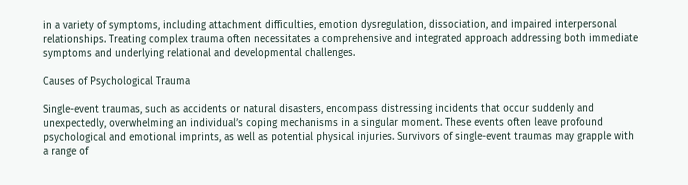in a variety of symptoms, including attachment difficulties, emotion dysregulation, dissociation, and impaired interpersonal relationships. Treating complex trauma often necessitates a comprehensive and integrated approach addressing both immediate symptoms and underlying relational and developmental challenges.

Causes of Psychological Trauma

Single-event traumas, such as accidents or natural disasters, encompass distressing incidents that occur suddenly and unexpectedly, overwhelming an individual’s coping mechanisms in a singular moment. These events often leave profound psychological and emotional imprints, as well as potential physical injuries. Survivors of single-event traumas may grapple with a range of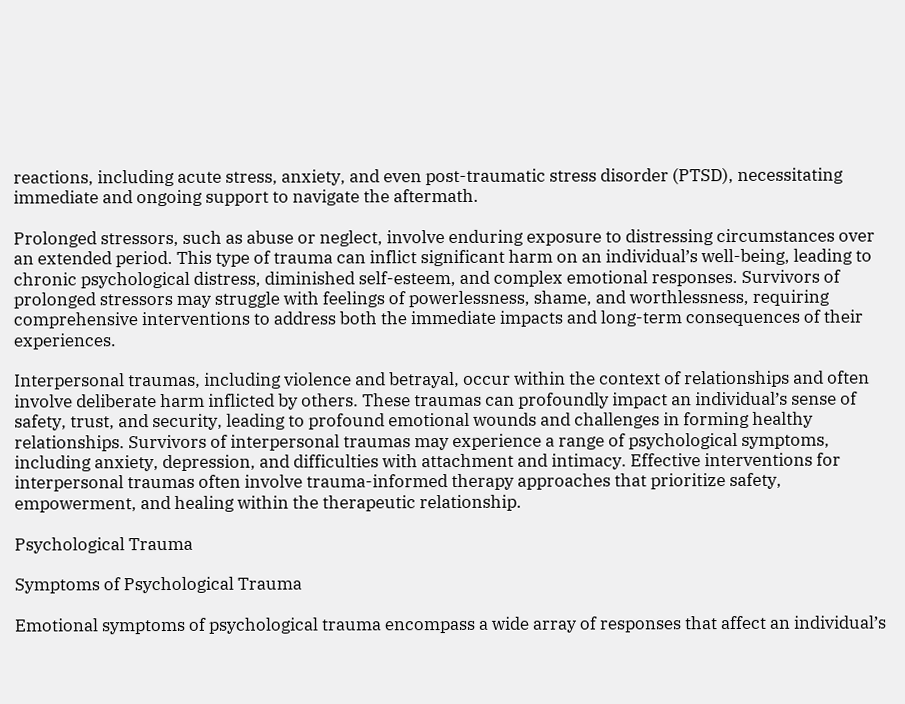reactions, including acute stress, anxiety, and even post-traumatic stress disorder (PTSD), necessitating immediate and ongoing support to navigate the aftermath.

Prolonged stressors, such as abuse or neglect, involve enduring exposure to distressing circumstances over an extended period. This type of trauma can inflict significant harm on an individual’s well-being, leading to chronic psychological distress, diminished self-esteem, and complex emotional responses. Survivors of prolonged stressors may struggle with feelings of powerlessness, shame, and worthlessness, requiring comprehensive interventions to address both the immediate impacts and long-term consequences of their experiences.

Interpersonal traumas, including violence and betrayal, occur within the context of relationships and often involve deliberate harm inflicted by others. These traumas can profoundly impact an individual’s sense of safety, trust, and security, leading to profound emotional wounds and challenges in forming healthy relationships. Survivors of interpersonal traumas may experience a range of psychological symptoms, including anxiety, depression, and difficulties with attachment and intimacy. Effective interventions for interpersonal traumas often involve trauma-informed therapy approaches that prioritize safety, empowerment, and healing within the therapeutic relationship.

Psychological Trauma

Symptoms of Psychological Trauma

Emotional symptoms of psychological trauma encompass a wide array of responses that affect an individual’s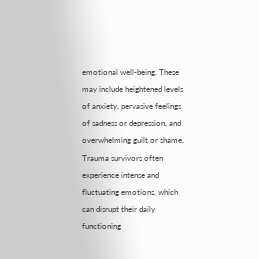emotional well-being. These may include heightened levels of anxiety, pervasive feelings of sadness or depression, and overwhelming guilt or shame. Trauma survivors often experience intense and fluctuating emotions, which can disrupt their daily functioning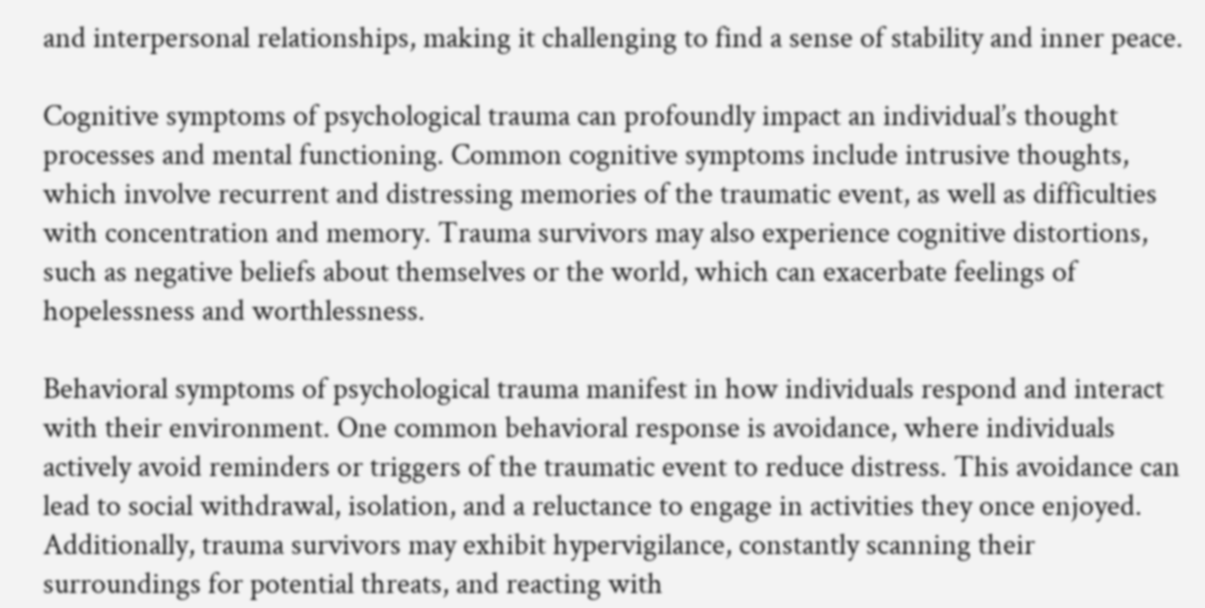and interpersonal relationships, making it challenging to find a sense of stability and inner peace.

Cognitive symptoms of psychological trauma can profoundly impact an individual’s thought processes and mental functioning. Common cognitive symptoms include intrusive thoughts, which involve recurrent and distressing memories of the traumatic event, as well as difficulties with concentration and memory. Trauma survivors may also experience cognitive distortions, such as negative beliefs about themselves or the world, which can exacerbate feelings of hopelessness and worthlessness.

Behavioral symptoms of psychological trauma manifest in how individuals respond and interact with their environment. One common behavioral response is avoidance, where individuals actively avoid reminders or triggers of the traumatic event to reduce distress. This avoidance can lead to social withdrawal, isolation, and a reluctance to engage in activities they once enjoyed. Additionally, trauma survivors may exhibit hypervigilance, constantly scanning their surroundings for potential threats, and reacting with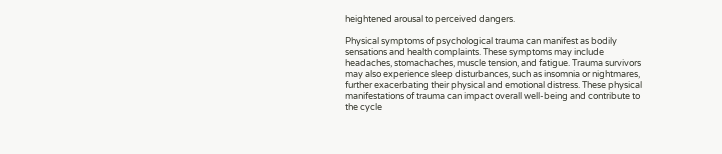heightened arousal to perceived dangers.

Physical symptoms of psychological trauma can manifest as bodily sensations and health complaints. These symptoms may include headaches, stomachaches, muscle tension, and fatigue. Trauma survivors may also experience sleep disturbances, such as insomnia or nightmares, further exacerbating their physical and emotional distress. These physical manifestations of trauma can impact overall well-being and contribute to the cycle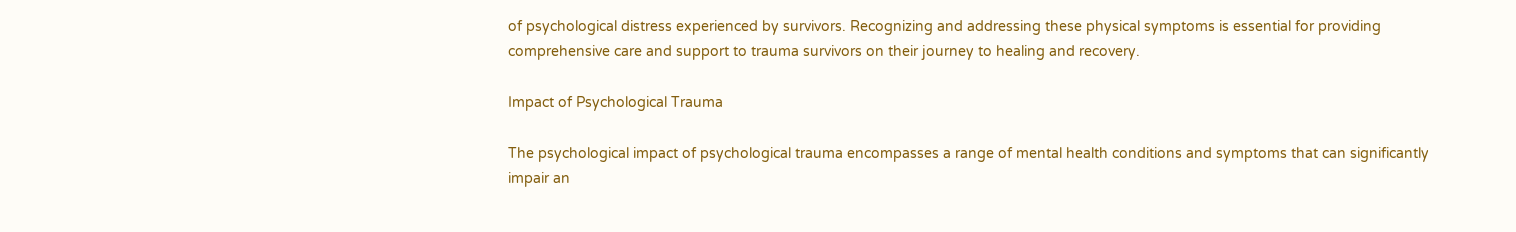of psychological distress experienced by survivors. Recognizing and addressing these physical symptoms is essential for providing comprehensive care and support to trauma survivors on their journey to healing and recovery.

Impact of Psychological Trauma

The psychological impact of psychological trauma encompasses a range of mental health conditions and symptoms that can significantly impair an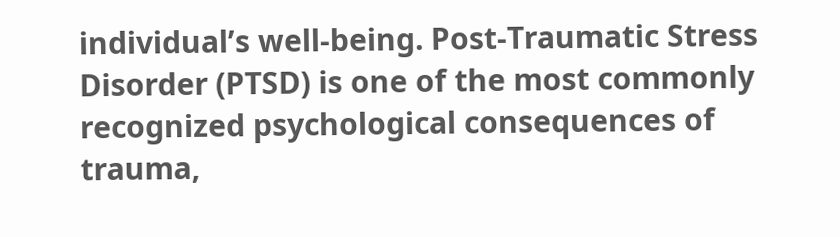individual’s well-being. Post-Traumatic Stress Disorder (PTSD) is one of the most commonly recognized psychological consequences of trauma,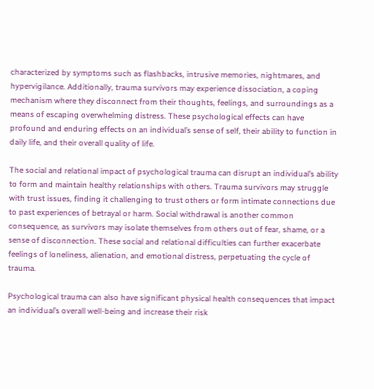characterized by symptoms such as flashbacks, intrusive memories, nightmares, and hypervigilance. Additionally, trauma survivors may experience dissociation, a coping mechanism where they disconnect from their thoughts, feelings, and surroundings as a means of escaping overwhelming distress. These psychological effects can have profound and enduring effects on an individual’s sense of self, their ability to function in daily life, and their overall quality of life.

The social and relational impact of psychological trauma can disrupt an individual’s ability to form and maintain healthy relationships with others. Trauma survivors may struggle with trust issues, finding it challenging to trust others or form intimate connections due to past experiences of betrayal or harm. Social withdrawal is another common consequence, as survivors may isolate themselves from others out of fear, shame, or a sense of disconnection. These social and relational difficulties can further exacerbate feelings of loneliness, alienation, and emotional distress, perpetuating the cycle of trauma.

Psychological trauma can also have significant physical health consequences that impact an individual’s overall well-being and increase their risk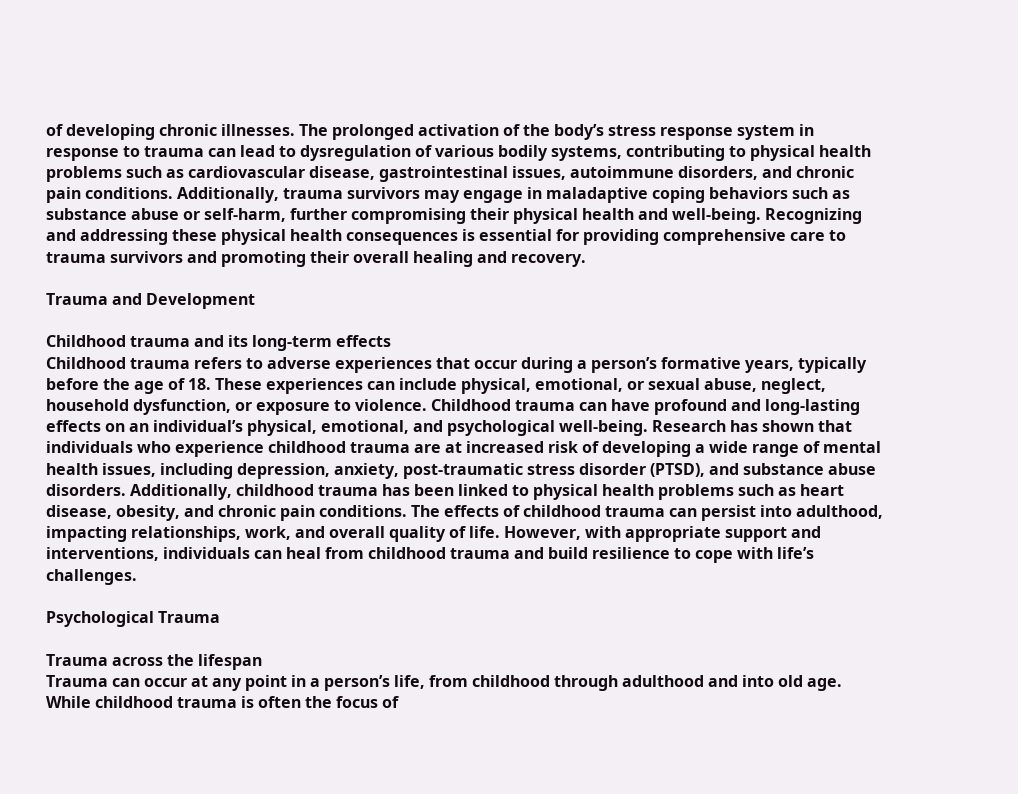of developing chronic illnesses. The prolonged activation of the body’s stress response system in response to trauma can lead to dysregulation of various bodily systems, contributing to physical health problems such as cardiovascular disease, gastrointestinal issues, autoimmune disorders, and chronic pain conditions. Additionally, trauma survivors may engage in maladaptive coping behaviors such as substance abuse or self-harm, further compromising their physical health and well-being. Recognizing and addressing these physical health consequences is essential for providing comprehensive care to trauma survivors and promoting their overall healing and recovery.

Trauma and Development

Childhood trauma and its long-term effects
Childhood trauma refers to adverse experiences that occur during a person’s formative years, typically before the age of 18. These experiences can include physical, emotional, or sexual abuse, neglect, household dysfunction, or exposure to violence. Childhood trauma can have profound and long-lasting effects on an individual’s physical, emotional, and psychological well-being. Research has shown that individuals who experience childhood trauma are at increased risk of developing a wide range of mental health issues, including depression, anxiety, post-traumatic stress disorder (PTSD), and substance abuse disorders. Additionally, childhood trauma has been linked to physical health problems such as heart disease, obesity, and chronic pain conditions. The effects of childhood trauma can persist into adulthood, impacting relationships, work, and overall quality of life. However, with appropriate support and interventions, individuals can heal from childhood trauma and build resilience to cope with life’s challenges.

Psychological Trauma

Trauma across the lifespan
Trauma can occur at any point in a person’s life, from childhood through adulthood and into old age. While childhood trauma is often the focus of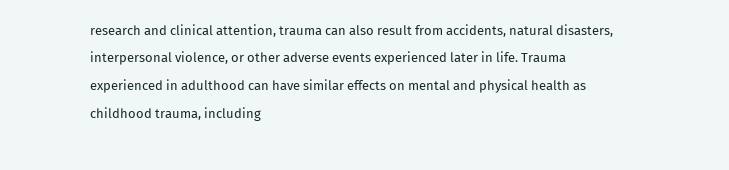research and clinical attention, trauma can also result from accidents, natural disasters, interpersonal violence, or other adverse events experienced later in life. Trauma experienced in adulthood can have similar effects on mental and physical health as childhood trauma, including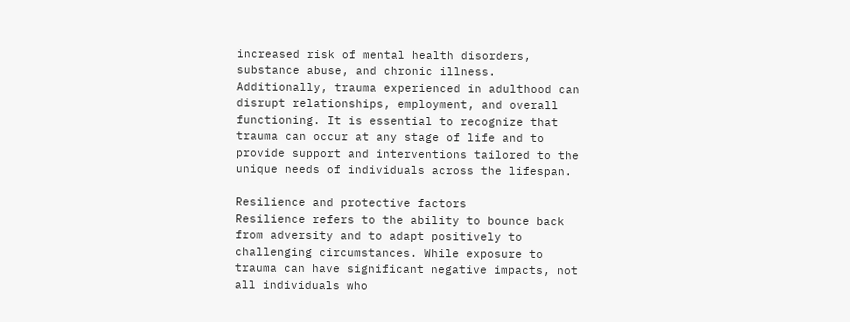increased risk of mental health disorders, substance abuse, and chronic illness. Additionally, trauma experienced in adulthood can disrupt relationships, employment, and overall functioning. It is essential to recognize that trauma can occur at any stage of life and to provide support and interventions tailored to the unique needs of individuals across the lifespan.

Resilience and protective factors
Resilience refers to the ability to bounce back from adversity and to adapt positively to challenging circumstances. While exposure to trauma can have significant negative impacts, not all individuals who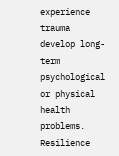experience trauma develop long-term psychological or physical health problems. Resilience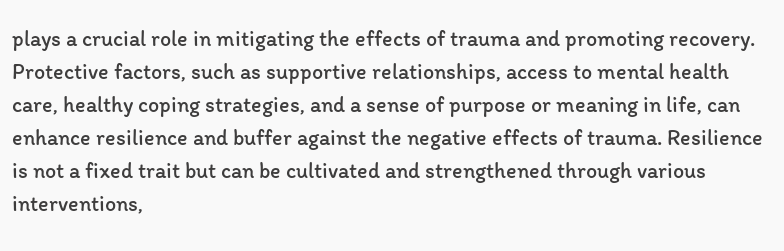plays a crucial role in mitigating the effects of trauma and promoting recovery. Protective factors, such as supportive relationships, access to mental health care, healthy coping strategies, and a sense of purpose or meaning in life, can enhance resilience and buffer against the negative effects of trauma. Resilience is not a fixed trait but can be cultivated and strengthened through various interventions,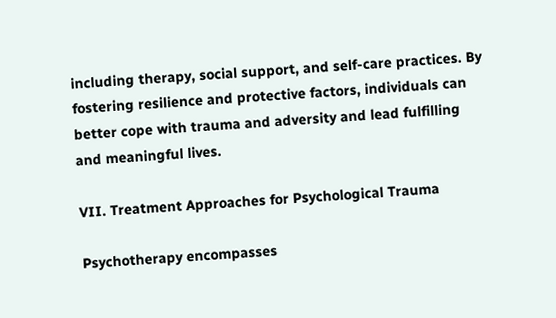including therapy, social support, and self-care practices. By fostering resilience and protective factors, individuals can better cope with trauma and adversity and lead fulfilling and meaningful lives.

VII. Treatment Approaches for Psychological Trauma

Psychotherapy encompasses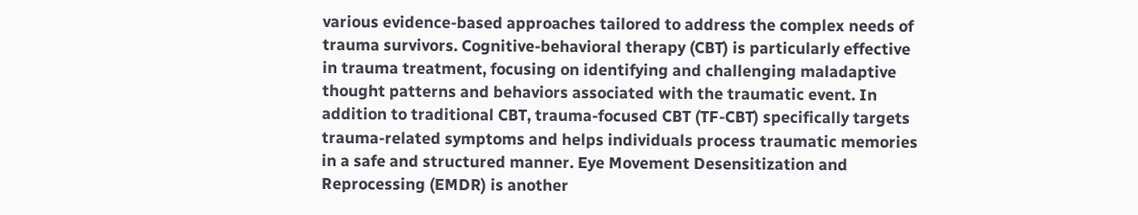various evidence-based approaches tailored to address the complex needs of trauma survivors. Cognitive-behavioral therapy (CBT) is particularly effective in trauma treatment, focusing on identifying and challenging maladaptive thought patterns and behaviors associated with the traumatic event. In addition to traditional CBT, trauma-focused CBT (TF-CBT) specifically targets trauma-related symptoms and helps individuals process traumatic memories in a safe and structured manner. Eye Movement Desensitization and Reprocessing (EMDR) is another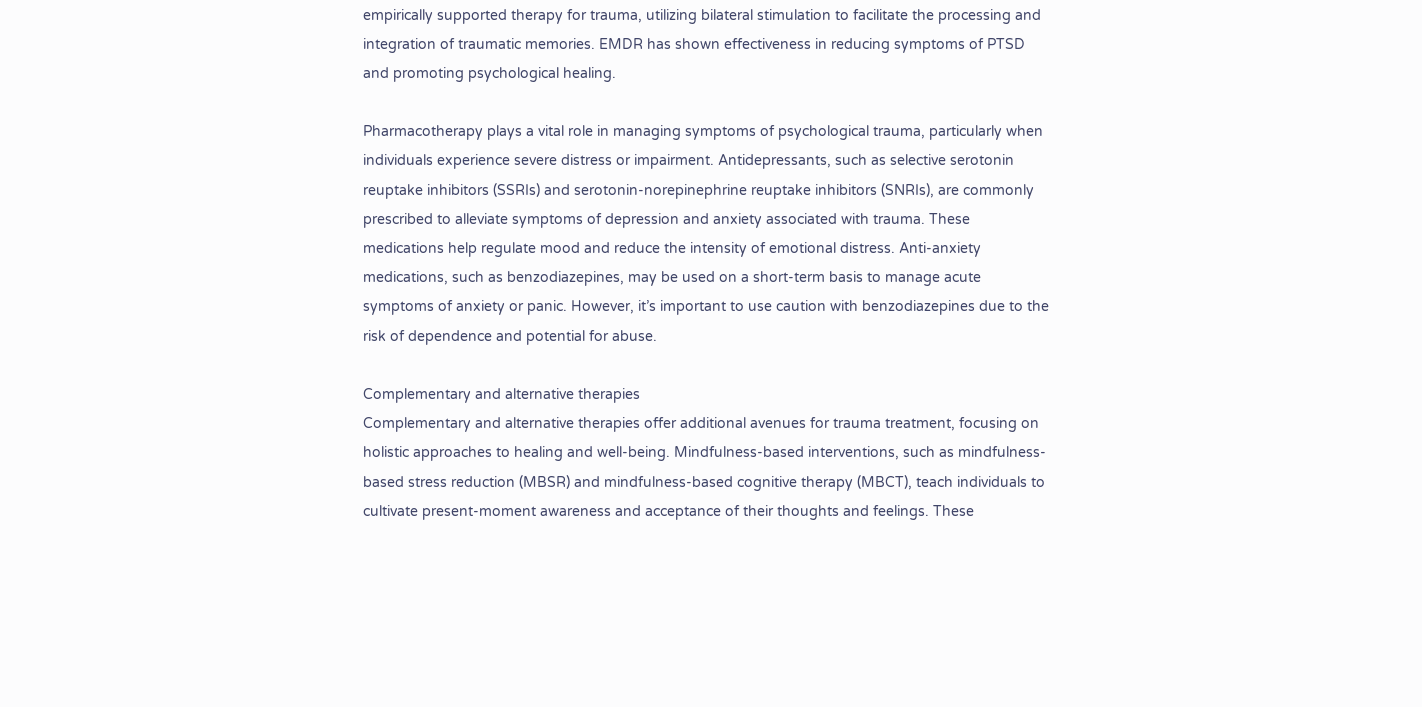empirically supported therapy for trauma, utilizing bilateral stimulation to facilitate the processing and integration of traumatic memories. EMDR has shown effectiveness in reducing symptoms of PTSD and promoting psychological healing.

Pharmacotherapy plays a vital role in managing symptoms of psychological trauma, particularly when individuals experience severe distress or impairment. Antidepressants, such as selective serotonin reuptake inhibitors (SSRIs) and serotonin-norepinephrine reuptake inhibitors (SNRIs), are commonly prescribed to alleviate symptoms of depression and anxiety associated with trauma. These medications help regulate mood and reduce the intensity of emotional distress. Anti-anxiety medications, such as benzodiazepines, may be used on a short-term basis to manage acute symptoms of anxiety or panic. However, it’s important to use caution with benzodiazepines due to the risk of dependence and potential for abuse.

Complementary and alternative therapies
Complementary and alternative therapies offer additional avenues for trauma treatment, focusing on holistic approaches to healing and well-being. Mindfulness-based interventions, such as mindfulness-based stress reduction (MBSR) and mindfulness-based cognitive therapy (MBCT), teach individuals to cultivate present-moment awareness and acceptance of their thoughts and feelings. These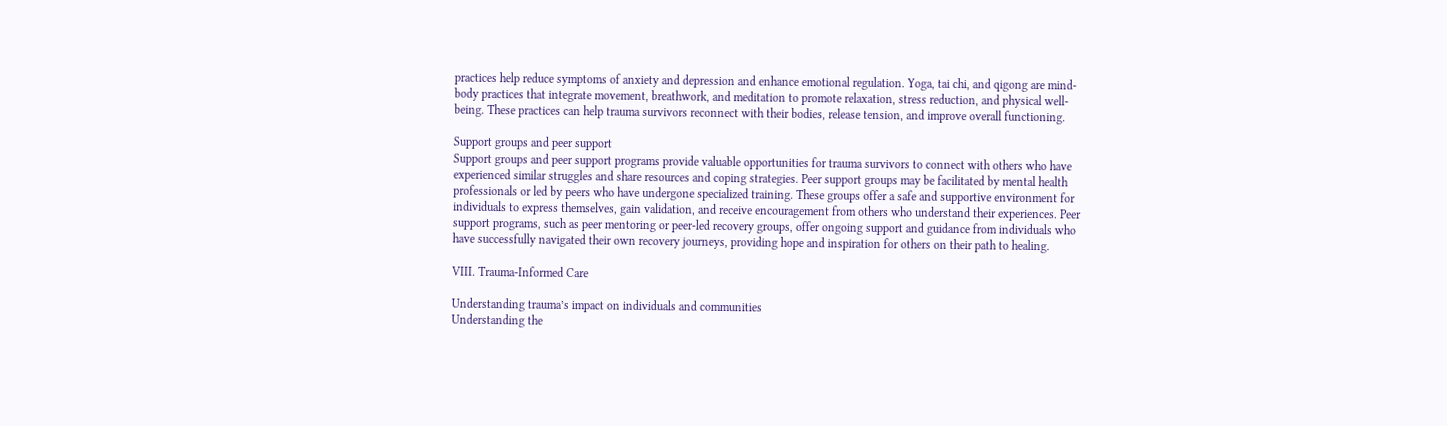practices help reduce symptoms of anxiety and depression and enhance emotional regulation. Yoga, tai chi, and qigong are mind-body practices that integrate movement, breathwork, and meditation to promote relaxation, stress reduction, and physical well-being. These practices can help trauma survivors reconnect with their bodies, release tension, and improve overall functioning.

Support groups and peer support
Support groups and peer support programs provide valuable opportunities for trauma survivors to connect with others who have experienced similar struggles and share resources and coping strategies. Peer support groups may be facilitated by mental health professionals or led by peers who have undergone specialized training. These groups offer a safe and supportive environment for individuals to express themselves, gain validation, and receive encouragement from others who understand their experiences. Peer support programs, such as peer mentoring or peer-led recovery groups, offer ongoing support and guidance from individuals who have successfully navigated their own recovery journeys, providing hope and inspiration for others on their path to healing.

VIII. Trauma-Informed Care

Understanding trauma’s impact on individuals and communities
Understanding the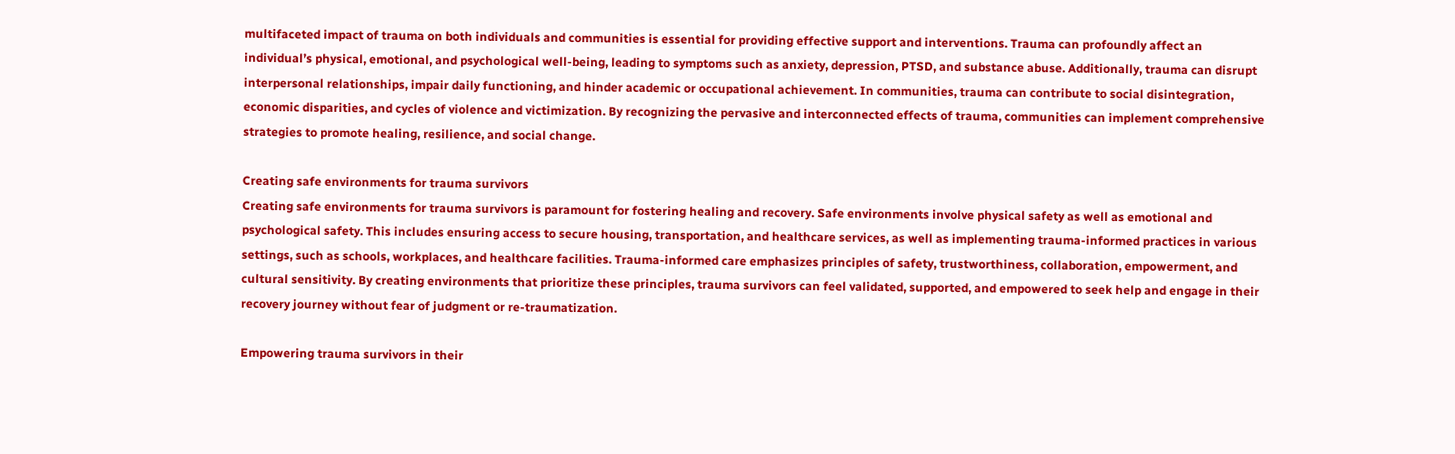multifaceted impact of trauma on both individuals and communities is essential for providing effective support and interventions. Trauma can profoundly affect an individual’s physical, emotional, and psychological well-being, leading to symptoms such as anxiety, depression, PTSD, and substance abuse. Additionally, trauma can disrupt interpersonal relationships, impair daily functioning, and hinder academic or occupational achievement. In communities, trauma can contribute to social disintegration, economic disparities, and cycles of violence and victimization. By recognizing the pervasive and interconnected effects of trauma, communities can implement comprehensive strategies to promote healing, resilience, and social change.

Creating safe environments for trauma survivors
Creating safe environments for trauma survivors is paramount for fostering healing and recovery. Safe environments involve physical safety as well as emotional and psychological safety. This includes ensuring access to secure housing, transportation, and healthcare services, as well as implementing trauma-informed practices in various settings, such as schools, workplaces, and healthcare facilities. Trauma-informed care emphasizes principles of safety, trustworthiness, collaboration, empowerment, and cultural sensitivity. By creating environments that prioritize these principles, trauma survivors can feel validated, supported, and empowered to seek help and engage in their recovery journey without fear of judgment or re-traumatization.

Empowering trauma survivors in their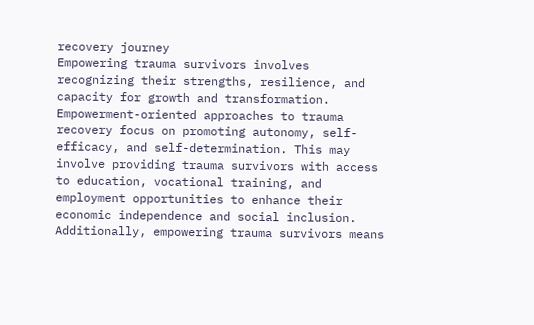recovery journey
Empowering trauma survivors involves recognizing their strengths, resilience, and capacity for growth and transformation. Empowerment-oriented approaches to trauma recovery focus on promoting autonomy, self-efficacy, and self-determination. This may involve providing trauma survivors with access to education, vocational training, and employment opportunities to enhance their economic independence and social inclusion. Additionally, empowering trauma survivors means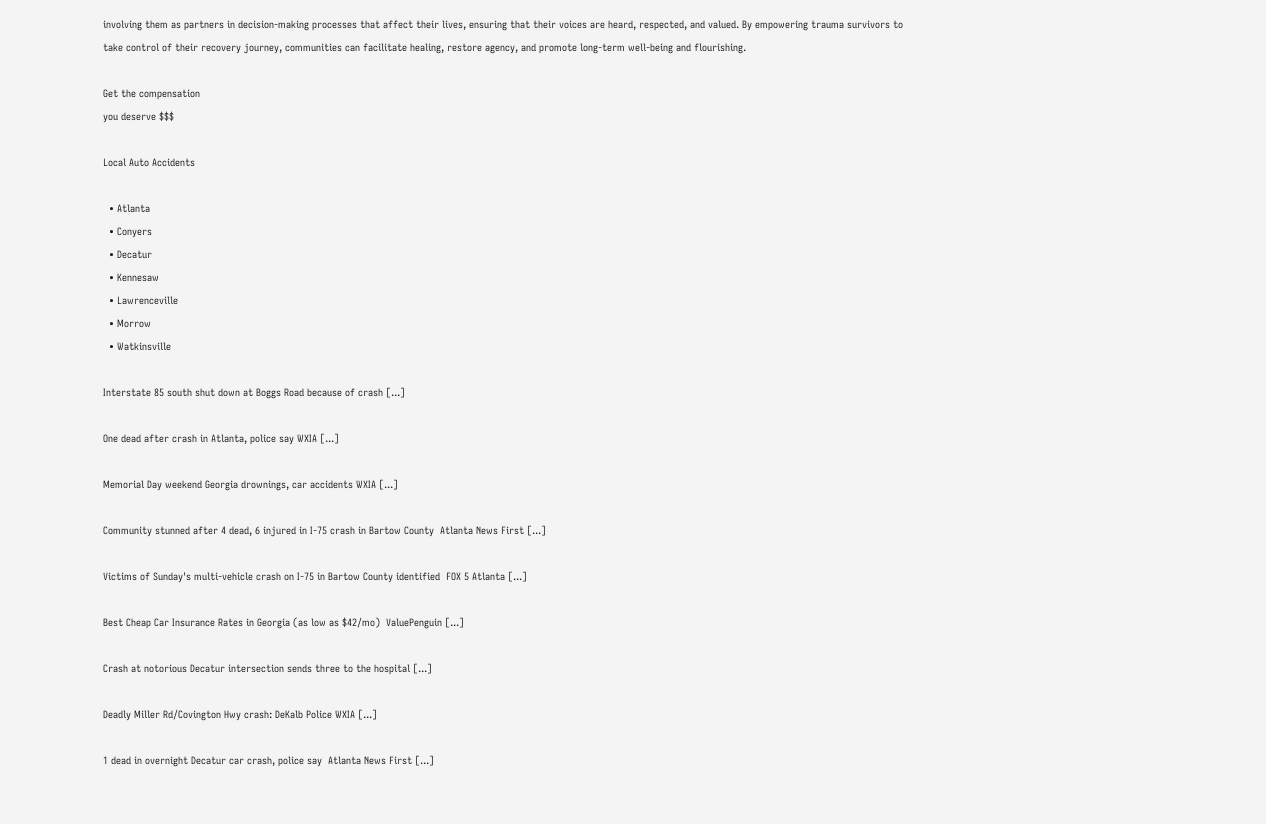involving them as partners in decision-making processes that affect their lives, ensuring that their voices are heard, respected, and valued. By empowering trauma survivors to take control of their recovery journey, communities can facilitate healing, restore agency, and promote long-term well-being and flourishing.

Get the compensation
you deserve $$$

Local Auto Accidents

  • Atlanta
  • Conyers
  • Decatur
  • Kennesaw
  • Lawrenceville
  • Morrow
  • Watkinsville

Interstate 85 south shut down at Boggs Road because of crash [...]

One dead after crash in Atlanta, police say WXIA [...]

Memorial Day weekend Georgia drownings, car accidents WXIA [...]

Community stunned after 4 dead, 6 injured in I-75 crash in Bartow County  Atlanta News First [...]

Victims of Sunday's multi-vehicle crash on I-75 in Bartow County identified  FOX 5 Atlanta [...]

Best Cheap Car Insurance Rates in Georgia (as low as $42/mo)  ValuePenguin [...]

Crash at notorious Decatur intersection sends three to the hospital [...]

Deadly Miller Rd/Covington Hwy crash: DeKalb Police WXIA [...]

1 dead in overnight Decatur car crash, police say  Atlanta News First [...]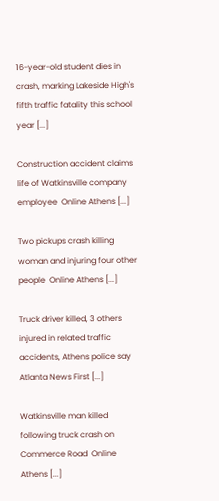16-year-old student dies in crash, marking Lakeside High's fifth traffic fatality this school year [...]

Construction accident claims life of Watkinsville company employee  Online Athens [...]

Two pickups crash killing woman and injuring four other people  Online Athens [...]

Truck driver killed, 3 others injured in related traffic accidents, Athens police say  Atlanta News First [...]

Watkinsville man killed following truck crash on Commerce Road  Online Athens [...]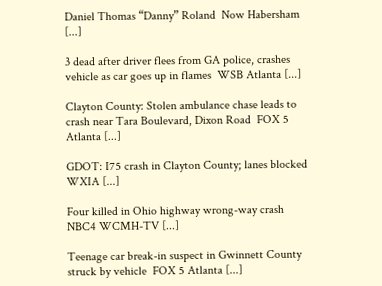Daniel Thomas “Danny” Roland  Now Habersham [...]

3 dead after driver flees from GA police, crashes vehicle as car goes up in flames  WSB Atlanta [...]

Clayton County: Stolen ambulance chase leads to crash near Tara Boulevard, Dixon Road  FOX 5 Atlanta [...]

GDOT: I75 crash in Clayton County; lanes blocked WXIA [...]

Four killed in Ohio highway wrong-way crash  NBC4 WCMH-TV [...]

Teenage car break-in suspect in Gwinnett County struck by vehicle  FOX 5 Atlanta [...]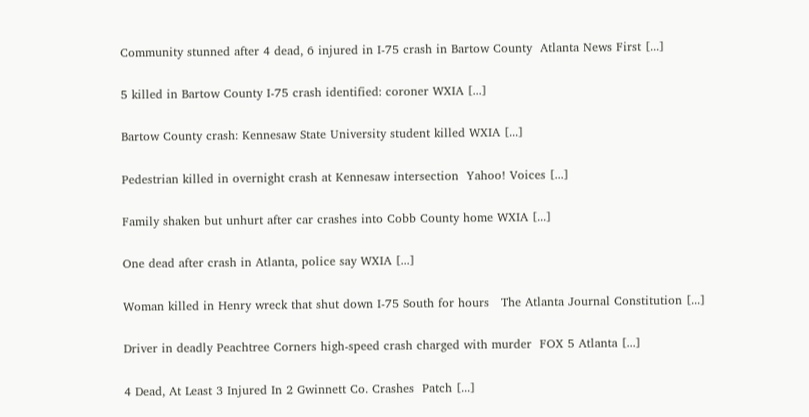Community stunned after 4 dead, 6 injured in I-75 crash in Bartow County  Atlanta News First [...]

5 killed in Bartow County I-75 crash identified: coroner WXIA [...]

Bartow County crash: Kennesaw State University student killed WXIA [...]

Pedestrian killed in overnight crash at Kennesaw intersection  Yahoo! Voices [...]

Family shaken but unhurt after car crashes into Cobb County home WXIA [...]

One dead after crash in Atlanta, police say WXIA [...]

Woman killed in Henry wreck that shut down I-75 South for hours   The Atlanta Journal Constitution [...]

Driver in deadly Peachtree Corners high-speed crash charged with murder  FOX 5 Atlanta [...]

4 Dead, At Least 3 Injured In 2 Gwinnett Co. Crashes  Patch [...]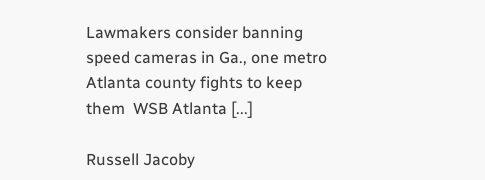Lawmakers consider banning speed cameras in Ga., one metro Atlanta county fights to keep them  WSB Atlanta [...]

Russell Jacoby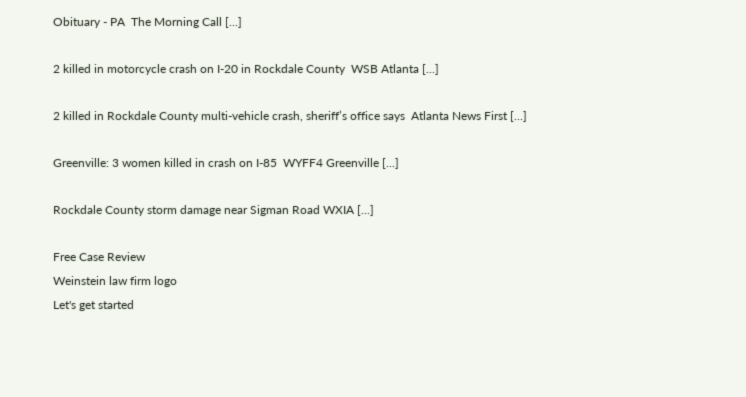Obituary - PA  The Morning Call [...]

2 killed in motorcycle crash on I-20 in Rockdale County  WSB Atlanta [...]

2 killed in Rockdale County multi-vehicle crash, sheriff’s office says  Atlanta News First [...]

Greenville: 3 women killed in crash on I-85  WYFF4 Greenville [...]

Rockdale County storm damage near Sigman Road WXIA [...]

Free Case Review
Weinstein law firm logo
Let's get started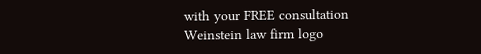with your FREE consultation
Weinstein law firm logo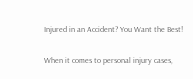Injured in an Accident? You Want the Best!

When it comes to personal injury cases,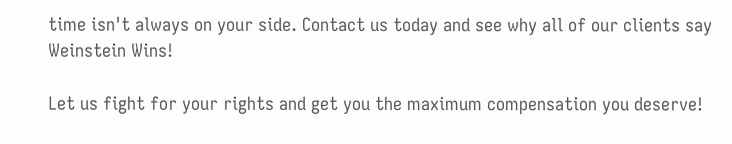time isn't always on your side. Contact us today and see why all of our clients say Weinstein Wins!

Let us fight for your rights and get you the maximum compensation you deserve!